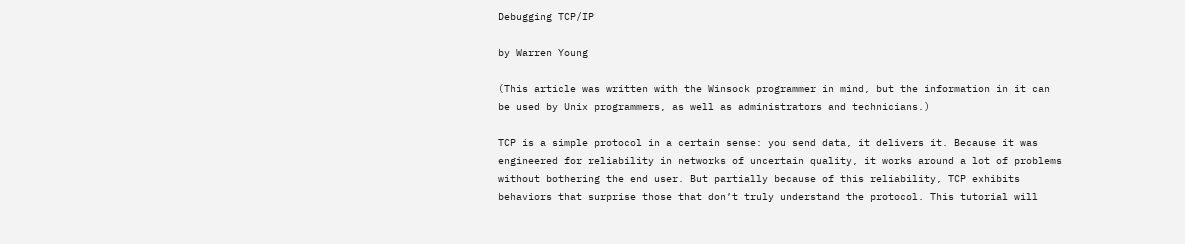Debugging TCP/IP

by Warren Young

(This article was written with the Winsock programmer in mind, but the information in it can be used by Unix programmers, as well as administrators and technicians.)

TCP is a simple protocol in a certain sense: you send data, it delivers it. Because it was engineered for reliability in networks of uncertain quality, it works around a lot of problems without bothering the end user. But partially because of this reliability, TCP exhibits behaviors that surprise those that don’t truly understand the protocol. This tutorial will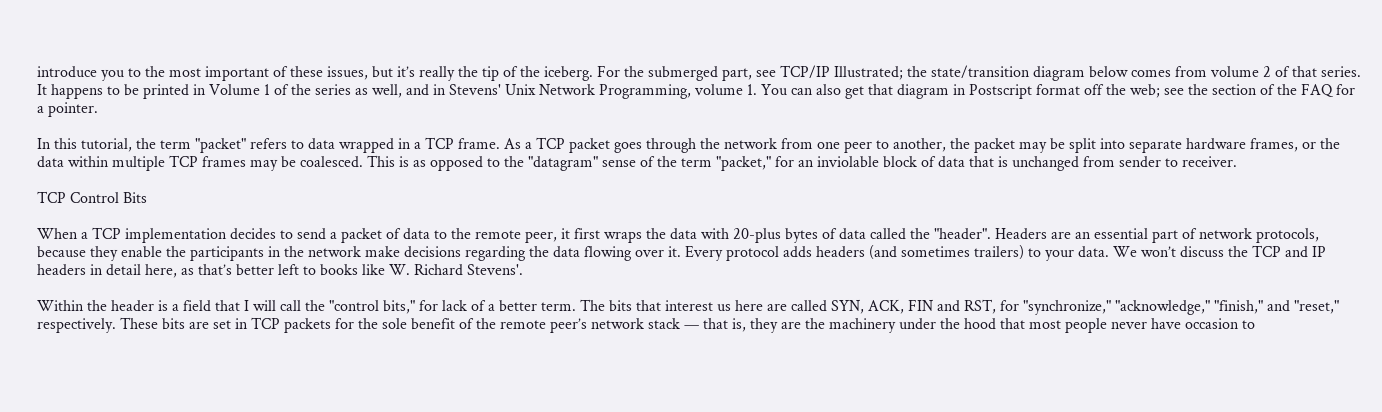introduce you to the most important of these issues, but it’s really the tip of the iceberg. For the submerged part, see TCP/IP Illustrated; the state/transition diagram below comes from volume 2 of that series. It happens to be printed in Volume 1 of the series as well, and in Stevens' Unix Network Programming, volume 1. You can also get that diagram in Postscript format off the web; see the section of the FAQ for a pointer.

In this tutorial, the term "packet" refers to data wrapped in a TCP frame. As a TCP packet goes through the network from one peer to another, the packet may be split into separate hardware frames, or the data within multiple TCP frames may be coalesced. This is as opposed to the "datagram" sense of the term "packet," for an inviolable block of data that is unchanged from sender to receiver.

TCP Control Bits

When a TCP implementation decides to send a packet of data to the remote peer, it first wraps the data with 20-plus bytes of data called the "header". Headers are an essential part of network protocols, because they enable the participants in the network make decisions regarding the data flowing over it. Every protocol adds headers (and sometimes trailers) to your data. We won’t discuss the TCP and IP headers in detail here, as that’s better left to books like W. Richard Stevens'.

Within the header is a field that I will call the "control bits," for lack of a better term. The bits that interest us here are called SYN, ACK, FIN and RST, for "synchronize," "acknowledge," "finish," and "reset," respectively. These bits are set in TCP packets for the sole benefit of the remote peer’s network stack — that is, they are the machinery under the hood that most people never have occasion to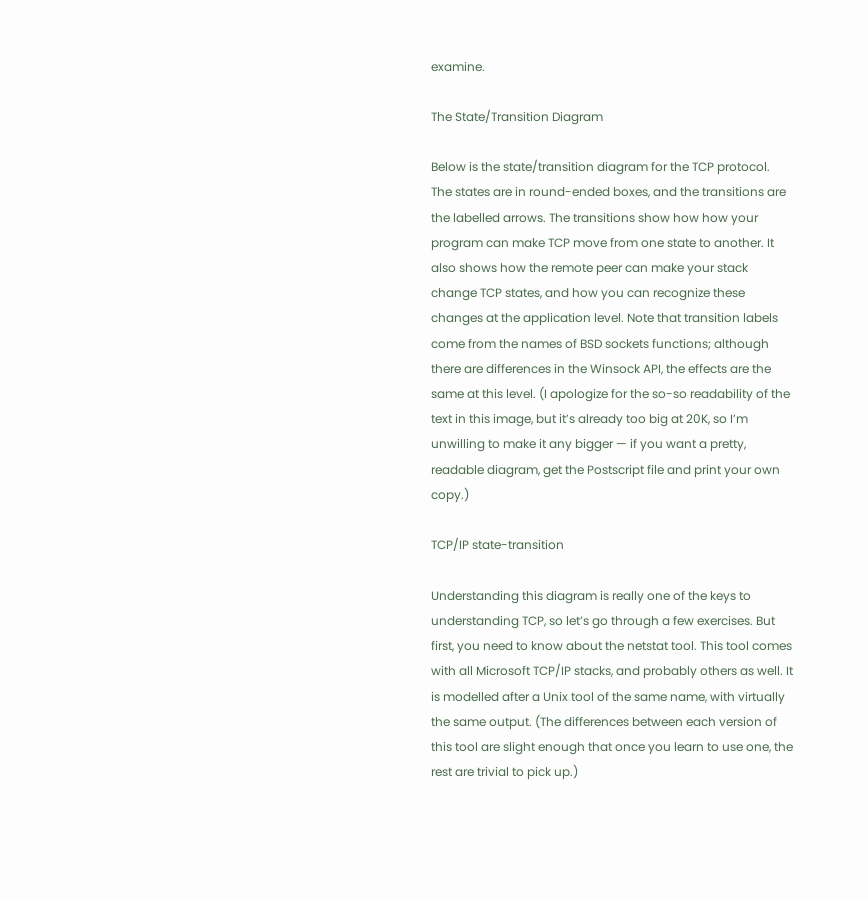examine.

The State/Transition Diagram

Below is the state/transition diagram for the TCP protocol. The states are in round-ended boxes, and the transitions are the labelled arrows. The transitions show how how your program can make TCP move from one state to another. It also shows how the remote peer can make your stack change TCP states, and how you can recognize these changes at the application level. Note that transition labels come from the names of BSD sockets functions; although there are differences in the Winsock API, the effects are the same at this level. (I apologize for the so-so readability of the text in this image, but it’s already too big at 20K, so I’m unwilling to make it any bigger — if you want a pretty, readable diagram, get the Postscript file and print your own copy.)

TCP/IP state-transition

Understanding this diagram is really one of the keys to understanding TCP, so let’s go through a few exercises. But first, you need to know about the netstat tool. This tool comes with all Microsoft TCP/IP stacks, and probably others as well. It is modelled after a Unix tool of the same name, with virtually the same output. (The differences between each version of this tool are slight enough that once you learn to use one, the rest are trivial to pick up.)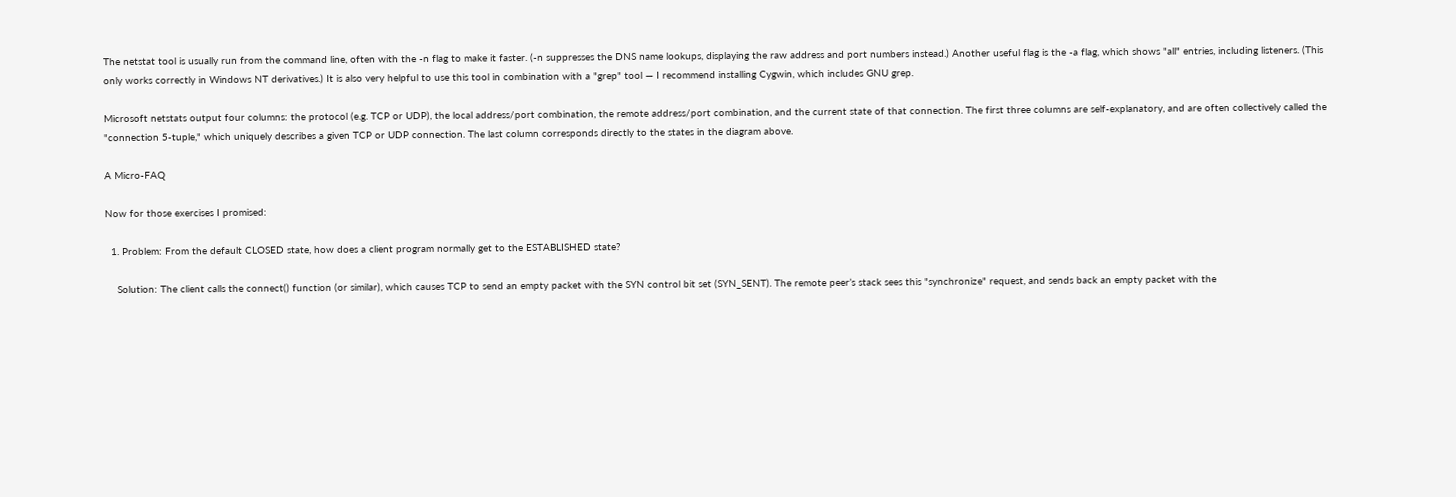The netstat tool is usually run from the command line, often with the -n flag to make it faster. (-n suppresses the DNS name lookups, displaying the raw address and port numbers instead.) Another useful flag is the -a flag, which shows "all" entries, including listeners. (This only works correctly in Windows NT derivatives.) It is also very helpful to use this tool in combination with a "grep" tool — I recommend installing Cygwin, which includes GNU grep.

Microsoft netstats output four columns: the protocol (e.g. TCP or UDP), the local address/port combination, the remote address/port combination, and the current state of that connection. The first three columns are self-explanatory, and are often collectively called the "connection 5-tuple," which uniquely describes a given TCP or UDP connection. The last column corresponds directly to the states in the diagram above.

A Micro-FAQ

Now for those exercises I promised:

  1. Problem: From the default CLOSED state, how does a client program normally get to the ESTABLISHED state?

    Solution: The client calls the connect() function (or similar), which causes TCP to send an empty packet with the SYN control bit set (SYN_SENT). The remote peer’s stack sees this "synchronize" request, and sends back an empty packet with the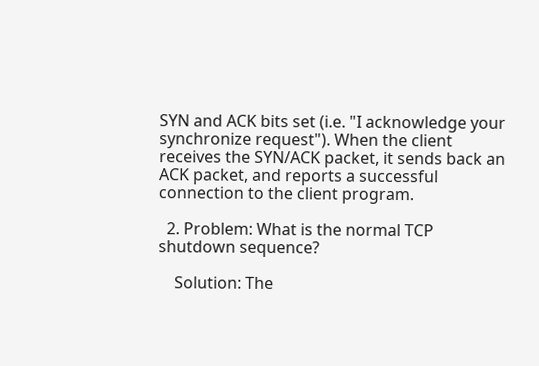SYN and ACK bits set (i.e. "I acknowledge your synchronize request"). When the client receives the SYN/ACK packet, it sends back an ACK packet, and reports a successful connection to the client program.

  2. Problem: What is the normal TCP shutdown sequence?

    Solution: The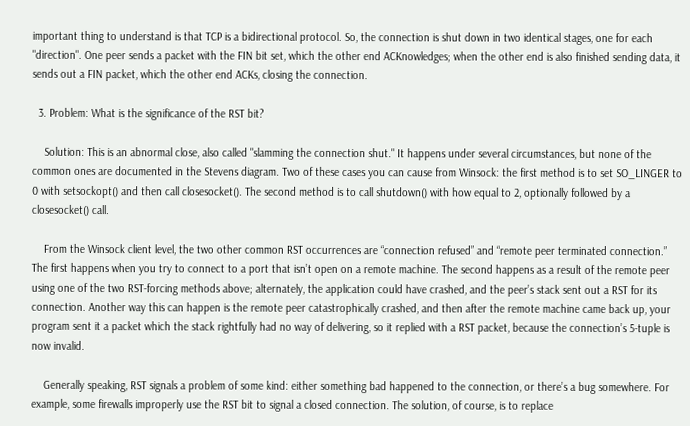important thing to understand is that TCP is a bidirectional protocol. So, the connection is shut down in two identical stages, one for each "direction". One peer sends a packet with the FIN bit set, which the other end ACKnowledges; when the other end is also finished sending data, it sends out a FIN packet, which the other end ACKs, closing the connection.

  3. Problem: What is the significance of the RST bit?

    Solution: This is an abnormal close, also called "slamming the connection shut." It happens under several circumstances, but none of the common ones are documented in the Stevens diagram. Two of these cases you can cause from Winsock: the first method is to set SO_LINGER to 0 with setsockopt() and then call closesocket(). The second method is to call shutdown() with how equal to 2, optionally followed by a closesocket() call.

    From the Winsock client level, the two other common RST occurrences are “connection refused” and “remote peer terminated connection.” The first happens when you try to connect to a port that isn’t open on a remote machine. The second happens as a result of the remote peer using one of the two RST-forcing methods above; alternately, the application could have crashed, and the peer’s stack sent out a RST for its connection. Another way this can happen is the remote peer catastrophically crashed, and then after the remote machine came back up, your program sent it a packet which the stack rightfully had no way of delivering, so it replied with a RST packet, because the connection’s 5-tuple is now invalid.

    Generally speaking, RST signals a problem of some kind: either something bad happened to the connection, or there’s a bug somewhere. For example, some firewalls improperly use the RST bit to signal a closed connection. The solution, of course, is to replace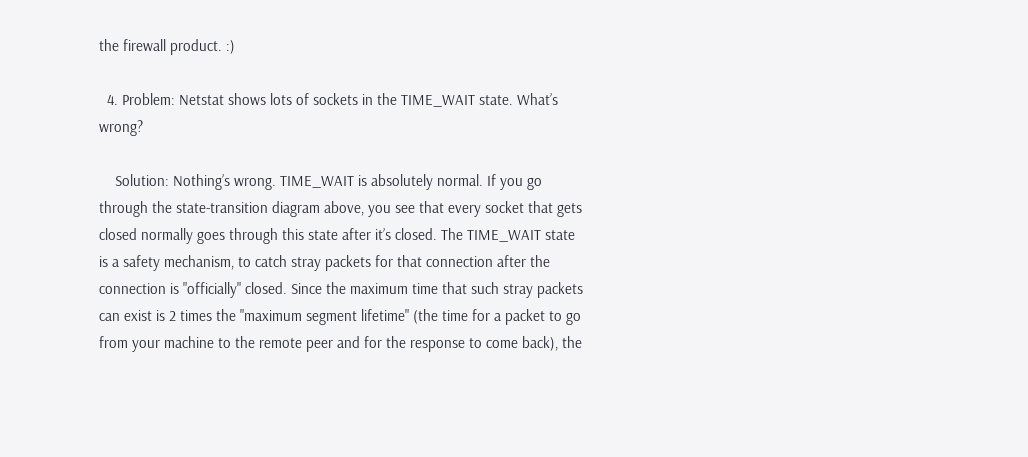the firewall product. :)

  4. Problem: Netstat shows lots of sockets in the TIME_WAIT state. What’s wrong?

    Solution: Nothing’s wrong. TIME_WAIT is absolutely normal. If you go through the state-transition diagram above, you see that every socket that gets closed normally goes through this state after it’s closed. The TIME_WAIT state is a safety mechanism, to catch stray packets for that connection after the connection is "officially" closed. Since the maximum time that such stray packets can exist is 2 times the "maximum segment lifetime" (the time for a packet to go from your machine to the remote peer and for the response to come back), the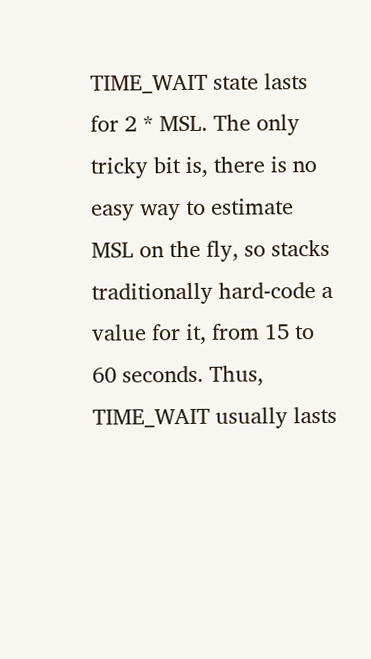TIME_WAIT state lasts for 2 * MSL. The only tricky bit is, there is no easy way to estimate MSL on the fly, so stacks traditionally hard-code a value for it, from 15 to 60 seconds. Thus, TIME_WAIT usually lasts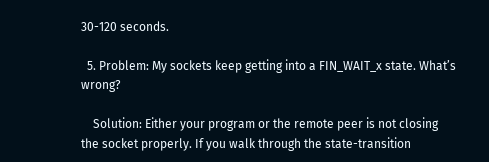30-120 seconds.

  5. Problem: My sockets keep getting into a FIN_WAIT_x state. What’s wrong?

    Solution: Either your program or the remote peer is not closing the socket properly. If you walk through the state-transition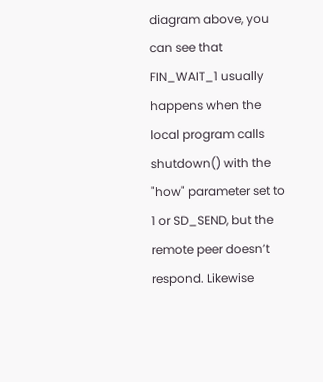diagram above, you can see that FIN_WAIT_1 usually happens when the local program calls shutdown() with the "how" parameter set to 1 or SD_SEND, but the remote peer doesn’t respond. Likewise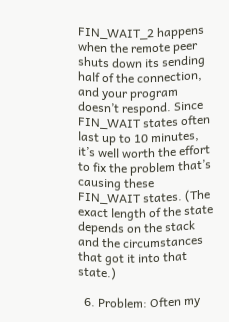FIN_WAIT_2 happens when the remote peer shuts down its sending half of the connection, and your program doesn’t respond. Since FIN_WAIT states often last up to 10 minutes, it’s well worth the effort to fix the problem that’s causing these FIN_WAIT states. (The exact length of the state depends on the stack and the circumstances that got it into that state.)

  6. Problem: Often my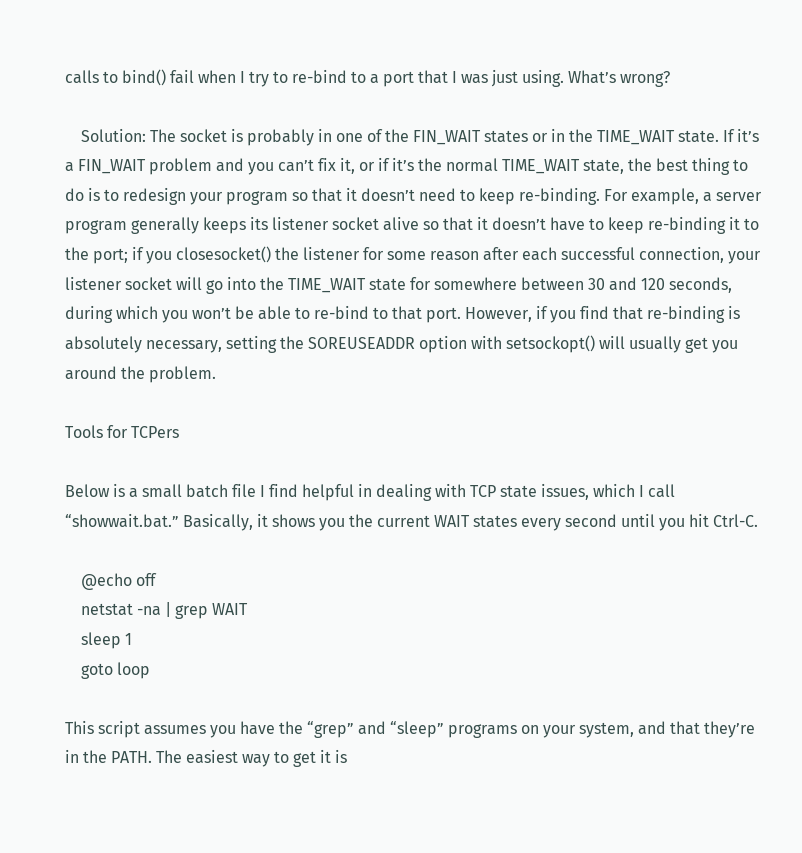calls to bind() fail when I try to re-bind to a port that I was just using. What’s wrong?

    Solution: The socket is probably in one of the FIN_WAIT states or in the TIME_WAIT state. If it’s a FIN_WAIT problem and you can’t fix it, or if it’s the normal TIME_WAIT state, the best thing to do is to redesign your program so that it doesn’t need to keep re-binding. For example, a server program generally keeps its listener socket alive so that it doesn’t have to keep re-binding it to the port; if you closesocket() the listener for some reason after each successful connection, your listener socket will go into the TIME_WAIT state for somewhere between 30 and 120 seconds, during which you won’t be able to re-bind to that port. However, if you find that re-binding is absolutely necessary, setting the SOREUSEADDR option with setsockopt() will usually get you around the problem.

Tools for TCPers

Below is a small batch file I find helpful in dealing with TCP state issues, which I call “showwait.bat.” Basically, it shows you the current WAIT states every second until you hit Ctrl-C.

    @echo off
    netstat -na | grep WAIT
    sleep 1
    goto loop

This script assumes you have the “grep” and “sleep” programs on your system, and that they’re in the PATH. The easiest way to get it is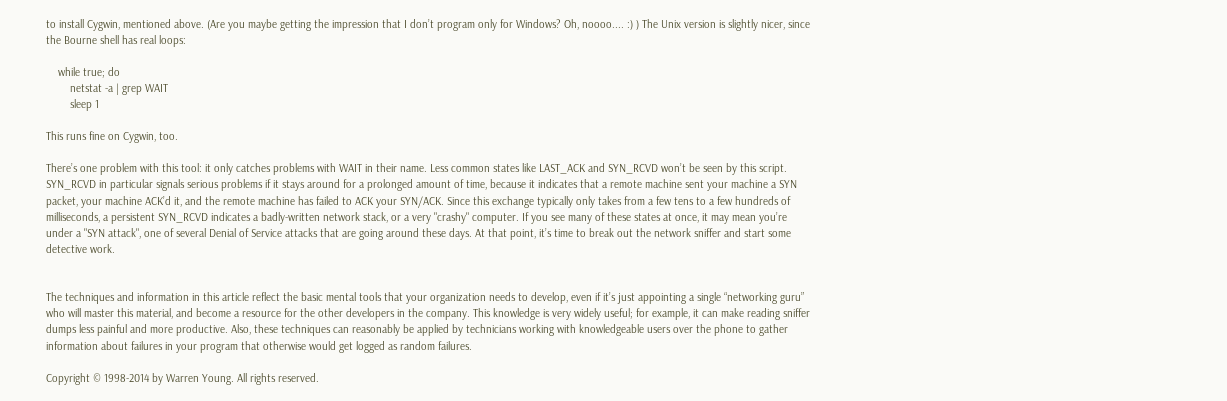to install Cygwin, mentioned above. (Are you maybe getting the impression that I don’t program only for Windows? Oh, noooo.... :) ) The Unix version is slightly nicer, since the Bourne shell has real loops:

    while true; do
        netstat -a | grep WAIT
        sleep 1

This runs fine on Cygwin, too.

There’s one problem with this tool: it only catches problems with WAIT in their name. Less common states like LAST_ACK and SYN_RCVD won’t be seen by this script. SYN_RCVD in particular signals serious problems if it stays around for a prolonged amount of time, because it indicates that a remote machine sent your machine a SYN packet, your machine ACK’d it, and the remote machine has failed to ACK your SYN/ACK. Since this exchange typically only takes from a few tens to a few hundreds of milliseconds, a persistent SYN_RCVD indicates a badly-written network stack, or a very "crashy" computer. If you see many of these states at once, it may mean you’re under a "SYN attack", one of several Denial of Service attacks that are going around these days. At that point, it’s time to break out the network sniffer and start some detective work.


The techniques and information in this article reflect the basic mental tools that your organization needs to develop, even if it’s just appointing a single “networking guru” who will master this material, and become a resource for the other developers in the company. This knowledge is very widely useful; for example, it can make reading sniffer dumps less painful and more productive. Also, these techniques can reasonably be applied by technicians working with knowledgeable users over the phone to gather information about failures in your program that otherwise would get logged as random failures.

Copyright © 1998-2014 by Warren Young. All rights reserved.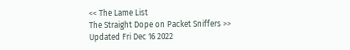<< The Lame List
The Straight Dope on Packet Sniffers >>
Updated Fri Dec 16 2022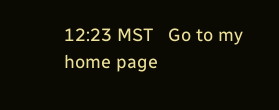12:23 MST   Go to my home page